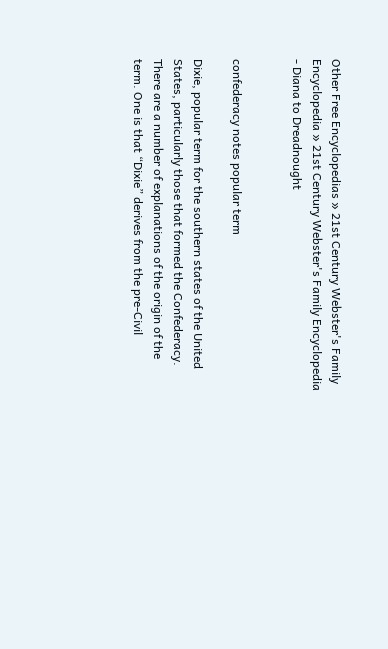Other Free Encyclopedias » 21st Century Webster's Family Encyclopedia » 21st Century Webster's Family Encyclopedia - Diana to Dreadnought


confederacy notes popular term

Dixie, popular term for the southern states of the United States, particularly those that formed the Confederacy. There are a number of explanations of the origin of the term. One is that “Dixie” derives from the pre-Civil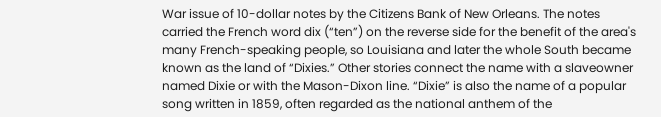War issue of 10-dollar notes by the Citizens Bank of New Orleans. The notes carried the French word dix (“ten”) on the reverse side for the benefit of the area's many French-speaking people, so Louisiana and later the whole South became known as the land of “Dixies.” Other stories connect the name with a slaveowner named Dixie or with the Mason-Dixon line. “Dixie” is also the name of a popular song written in 1859, often regarded as the national anthem of the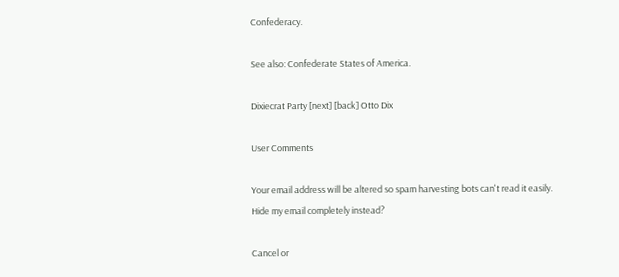Confederacy.

See also: Confederate States of America.

Dixiecrat Party [next] [back] Otto Dix

User Comments

Your email address will be altered so spam harvesting bots can't read it easily.
Hide my email completely instead?

Cancel or